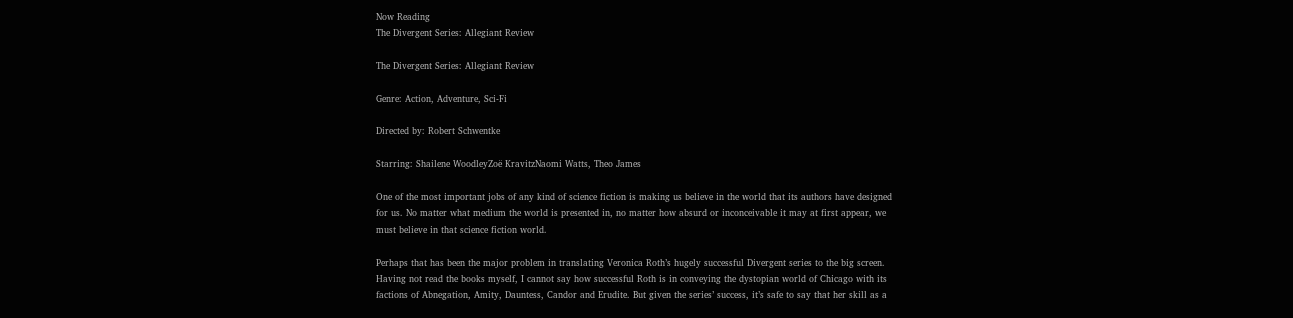Now Reading
The Divergent Series: Allegiant Review

The Divergent Series: Allegiant Review

Genre: Action, Adventure, Sci-Fi

Directed by: Robert Schwentke

Starring: Shailene WoodleyZoë KravitzNaomi Watts, Theo James

One of the most important jobs of any kind of science fiction is making us believe in the world that its authors have designed for us. No matter what medium the world is presented in, no matter how absurd or inconceivable it may at first appear, we must believe in that science fiction world.

Perhaps that has been the major problem in translating Veronica Roth’s hugely successful Divergent series to the big screen. Having not read the books myself, I cannot say how successful Roth is in conveying the dystopian world of Chicago with its factions of Abnegation, Amity, Dauntess, Candor and Erudite. But given the series’ success, it’s safe to say that her skill as a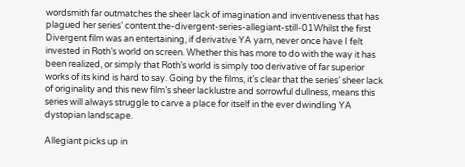wordsmith far outmatches the sheer lack of imagination and inventiveness that has plagued her series’ content.the-divergent-series-allegiant-still-01Whilst the first Divergent film was an entertaining, if derivative YA yarn, never once have I felt invested in Roth’s world on screen. Whether this has more to do with the way it has been realized, or simply that Roth’s world is simply too derivative of far superior works of its kind is hard to say. Going by the films, it’s clear that the series’ sheer lack of originality and this new film’s sheer lacklustre and sorrowful dullness, means this series will always struggle to carve a place for itself in the ever dwindling YA dystopian landscape.

Allegiant picks up in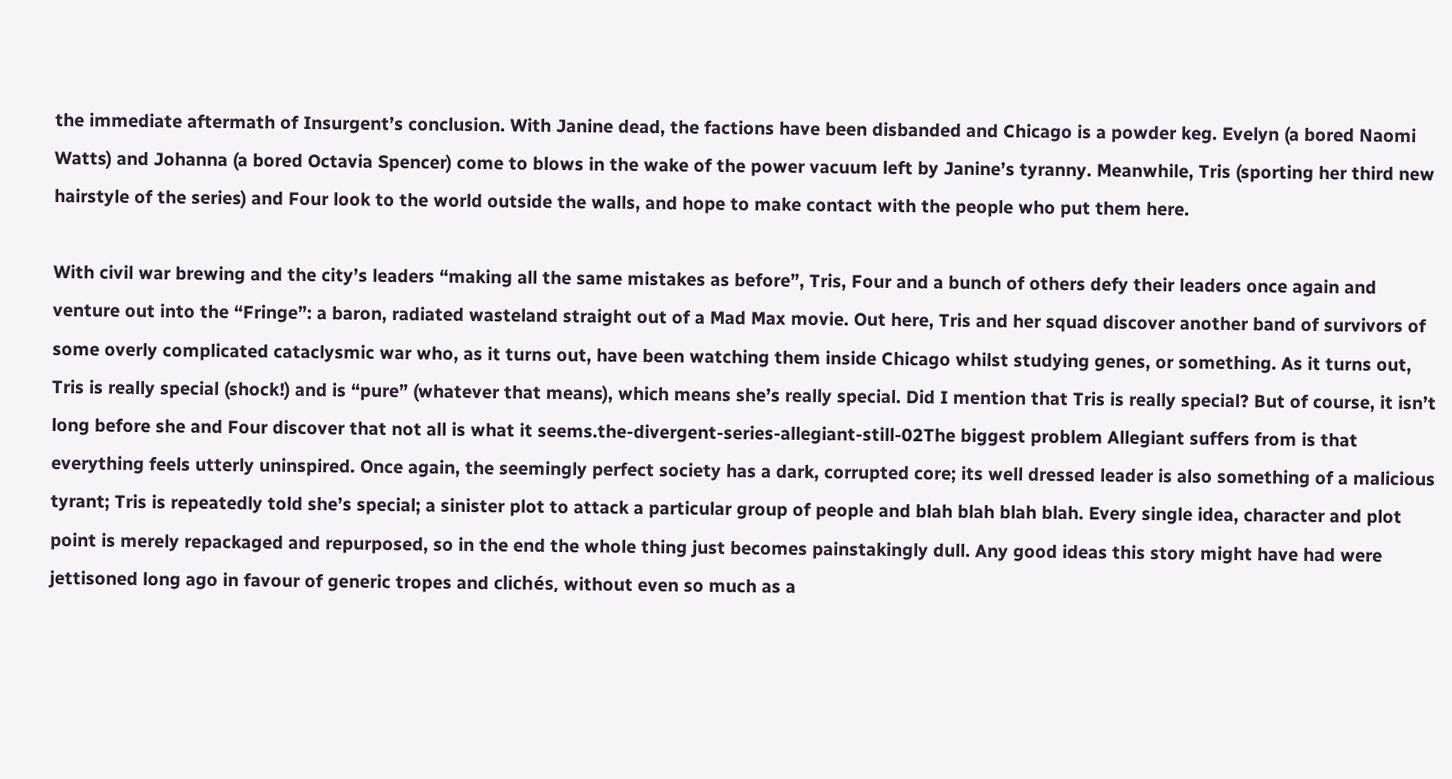the immediate aftermath of Insurgent’s conclusion. With Janine dead, the factions have been disbanded and Chicago is a powder keg. Evelyn (a bored Naomi Watts) and Johanna (a bored Octavia Spencer) come to blows in the wake of the power vacuum left by Janine’s tyranny. Meanwhile, Tris (sporting her third new hairstyle of the series) and Four look to the world outside the walls, and hope to make contact with the people who put them here.

With civil war brewing and the city’s leaders “making all the same mistakes as before”, Tris, Four and a bunch of others defy their leaders once again and venture out into the “Fringe”: a baron, radiated wasteland straight out of a Mad Max movie. Out here, Tris and her squad discover another band of survivors of some overly complicated cataclysmic war who, as it turns out, have been watching them inside Chicago whilst studying genes, or something. As it turns out, Tris is really special (shock!) and is “pure” (whatever that means), which means she’s really special. Did I mention that Tris is really special? But of course, it isn’t long before she and Four discover that not all is what it seems.the-divergent-series-allegiant-still-02The biggest problem Allegiant suffers from is that everything feels utterly uninspired. Once again, the seemingly perfect society has a dark, corrupted core; its well dressed leader is also something of a malicious tyrant; Tris is repeatedly told she’s special; a sinister plot to attack a particular group of people and blah blah blah blah. Every single idea, character and plot point is merely repackaged and repurposed, so in the end the whole thing just becomes painstakingly dull. Any good ideas this story might have had were jettisoned long ago in favour of generic tropes and clichés, without even so much as a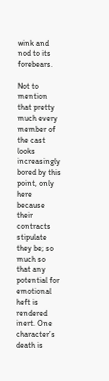wink and nod to its forebears.

Not to mention that pretty much every member of the cast looks increasingly bored by this point, only here because their contracts stipulate they be; so much so that any potential for emotional heft is rendered inert. One character’s death is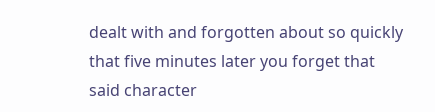dealt with and forgotten about so quickly that five minutes later you forget that said character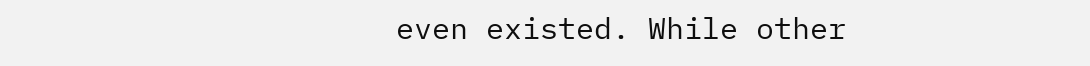even existed. While other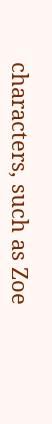characters, such as Zoe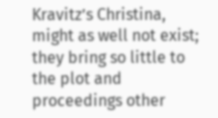Kravitz’s Christina, might as well not exist; they bring so little to the plot and proceedings other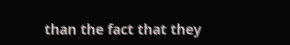than the fact that they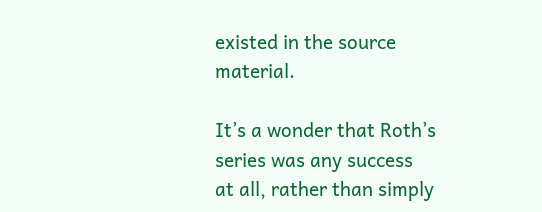existed in the source material.

It’s a wonder that Roth’s series was any success at all, rather than simply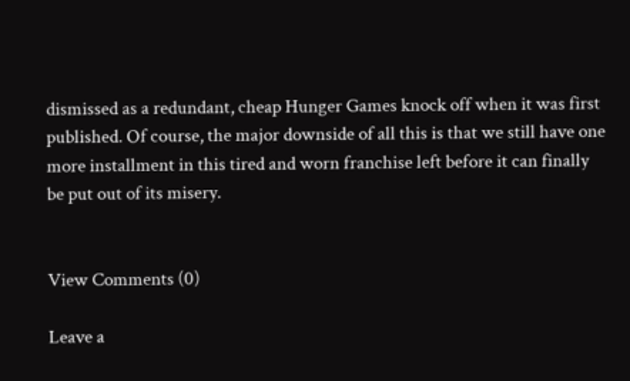dismissed as a redundant, cheap Hunger Games knock off when it was first published. Of course, the major downside of all this is that we still have one more installment in this tired and worn franchise left before it can finally be put out of its misery.


View Comments (0)

Leave a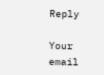Reply

Your email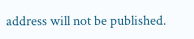address will not be published.